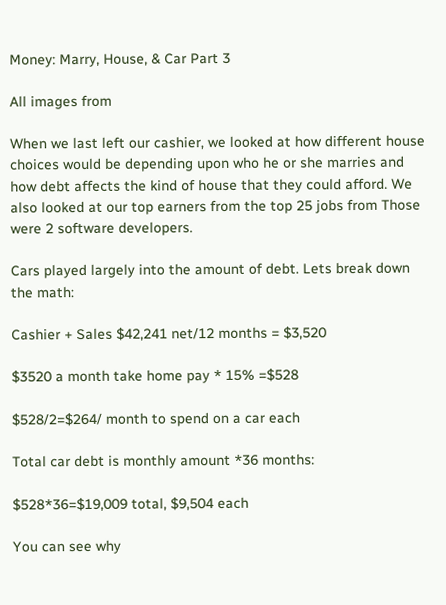Money: Marry, House, & Car Part 3

All images from

When we last left our cashier, we looked at how different house choices would be depending upon who he or she marries and how debt affects the kind of house that they could afford. We also looked at our top earners from the top 25 jobs from Those were 2 software developers.

Cars played largely into the amount of debt. Lets break down the math:

Cashier + Sales $42,241 net/12 months = $3,520

$3520 a month take home pay * 15% =$528

$528/2=$264/ month to spend on a car each

Total car debt is monthly amount *36 months:

$528*36=$19,009 total, $9,504 each

You can see why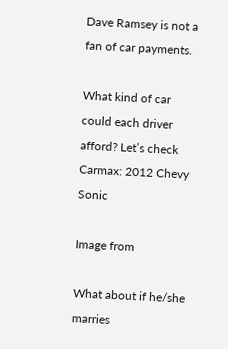Dave Ramsey is not a fan of car payments.

What kind of car could each driver afford? Let’s check Carmax: 2012 Chevy Sonic

Image from

What about if he/she marries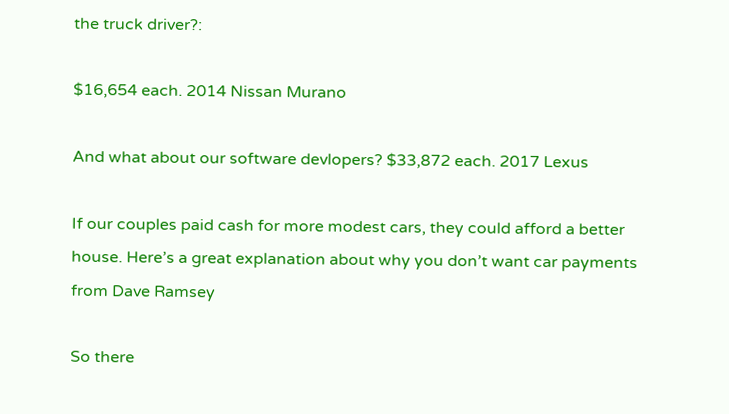the truck driver?:

$16,654 each. 2014 Nissan Murano

And what about our software devlopers? $33,872 each. 2017 Lexus

If our couples paid cash for more modest cars, they could afford a better house. Here’s a great explanation about why you don’t want car payments from Dave Ramsey

So there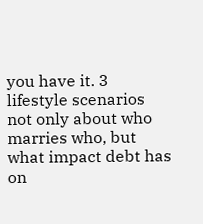you have it. 3 lifestyle scenarios not only about who marries who, but what impact debt has on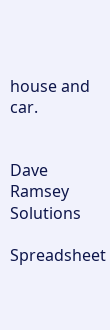house and car.


Dave Ramsey Solutions

Spreadsheet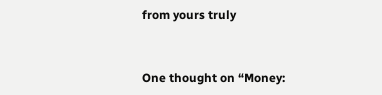from yours truly


One thought on “Money: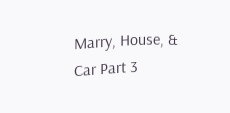Marry, House, & Car Part 3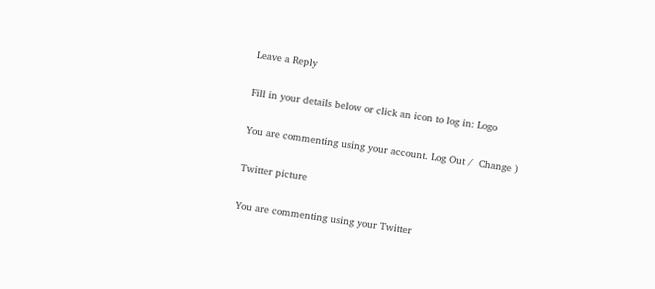Leave a Reply

Fill in your details below or click an icon to log in: Logo

You are commenting using your account. Log Out /  Change )

Twitter picture

You are commenting using your Twitter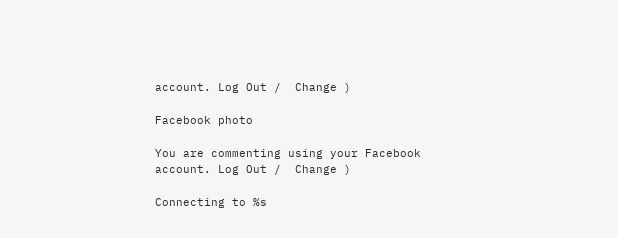account. Log Out /  Change )

Facebook photo

You are commenting using your Facebook account. Log Out /  Change )

Connecting to %s